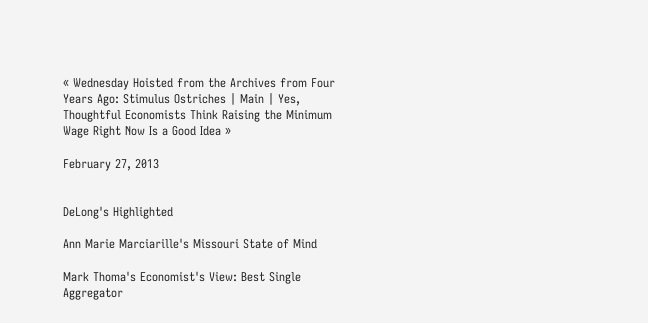« Wednesday Hoisted from the Archives from Four Years Ago: Stimulus Ostriches | Main | Yes, Thoughtful Economists Think Raising the Minimum Wage Right Now Is a Good Idea »

February 27, 2013


DeLong's Highlighted

Ann Marie Marciarille's Missouri State of Mind

Mark Thoma's Economist's View: Best Single Aggregator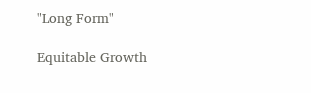"Long Form"

Equitable Growth